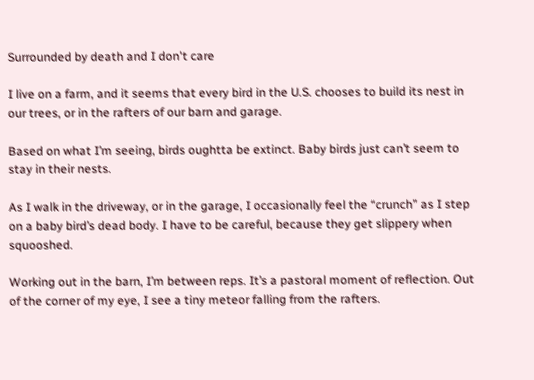Surrounded by death and I don't care

I live on a farm, and it seems that every bird in the U.S. chooses to build its nest in our trees, or in the rafters of our barn and garage.

Based on what I’m seeing, birds oughtta be extinct. Baby birds just can’t seem to stay in their nests.

As I walk in the driveway, or in the garage, I occasionally feel the “crunch” as I step on a baby bird’s dead body. I have to be careful, because they get slippery when squooshed.

Working out in the barn, I’m between reps. It’s a pastoral moment of reflection. Out of the corner of my eye, I see a tiny meteor falling from the rafters.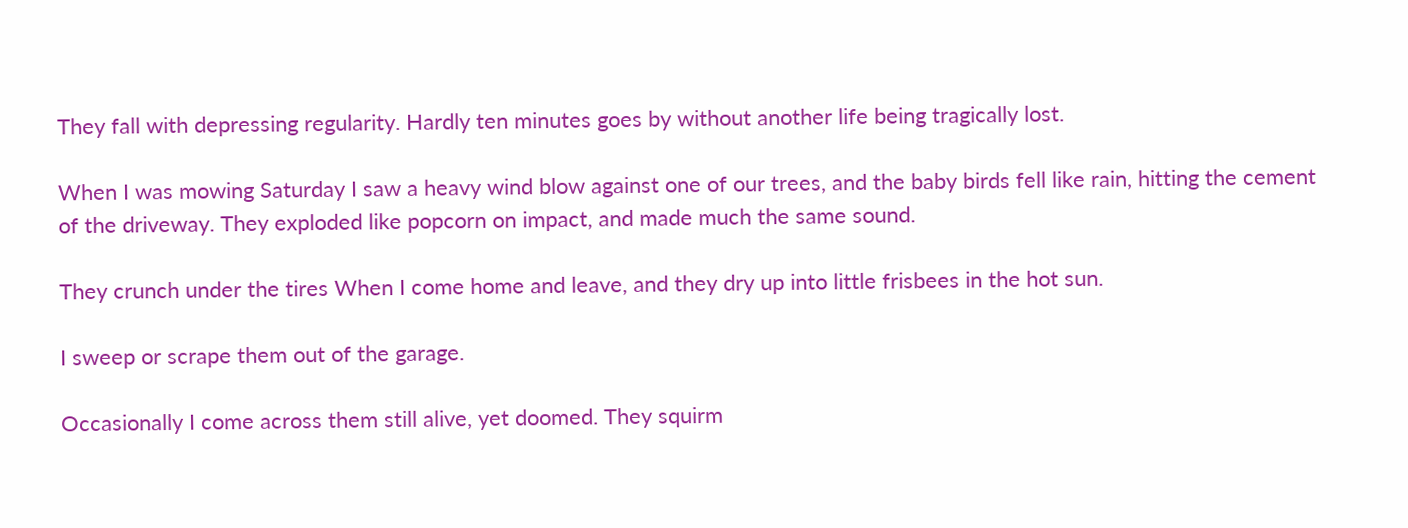They fall with depressing regularity. Hardly ten minutes goes by without another life being tragically lost.

When I was mowing Saturday I saw a heavy wind blow against one of our trees, and the baby birds fell like rain, hitting the cement of the driveway. They exploded like popcorn on impact, and made much the same sound.

They crunch under the tires When I come home and leave, and they dry up into little frisbees in the hot sun.

I sweep or scrape them out of the garage.

Occasionally I come across them still alive, yet doomed. They squirm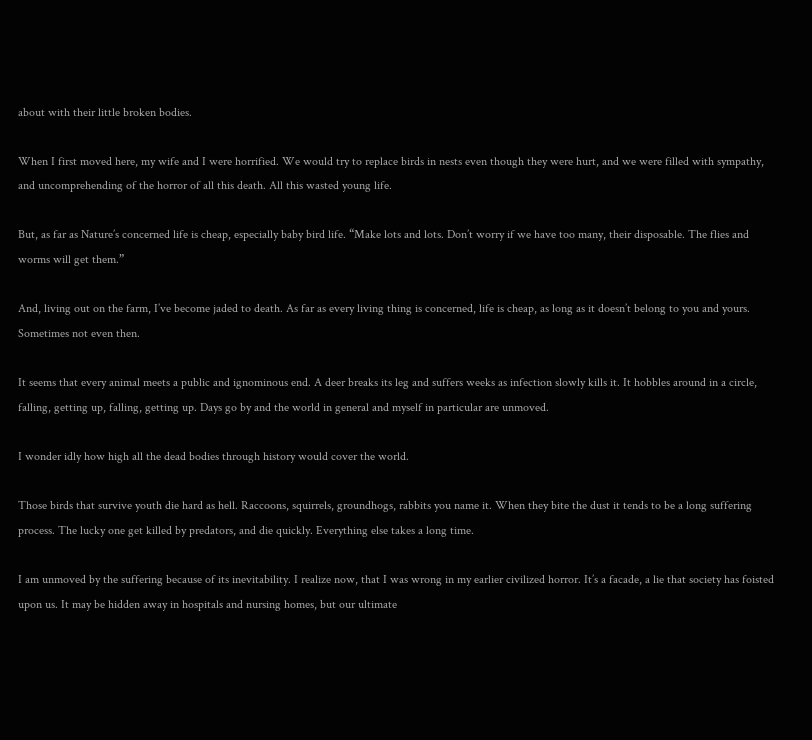about with their little broken bodies.

When I first moved here, my wife and I were horrified. We would try to replace birds in nests even though they were hurt, and we were filled with sympathy, and uncomprehending of the horror of all this death. All this wasted young life.

But, as far as Nature’s concerned life is cheap, especially baby bird life. “Make lots and lots. Don’t worry if we have too many, their disposable. The flies and worms will get them.”

And, living out on the farm, I’ve become jaded to death. As far as every living thing is concerned, life is cheap, as long as it doesn’t belong to you and yours. Sometimes not even then.

It seems that every animal meets a public and ignominous end. A deer breaks its leg and suffers weeks as infection slowly kills it. It hobbles around in a circle, falling, getting up, falling, getting up. Days go by and the world in general and myself in particular are unmoved.

I wonder idly how high all the dead bodies through history would cover the world.

Those birds that survive youth die hard as hell. Raccoons, squirrels, groundhogs, rabbits you name it. When they bite the dust it tends to be a long suffering process. The lucky one get killed by predators, and die quickly. Everything else takes a long time.

I am unmoved by the suffering because of its inevitability. I realize now, that I was wrong in my earlier civilized horror. It’s a facade, a lie that society has foisted upon us. It may be hidden away in hospitals and nursing homes, but our ultimate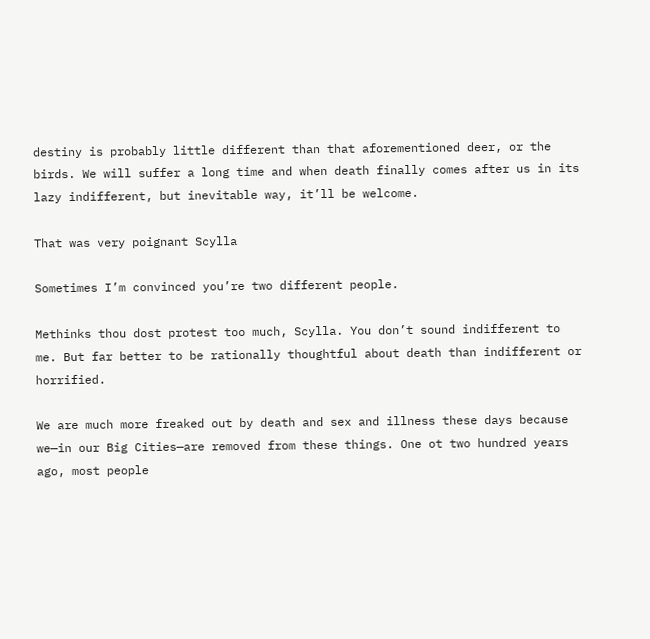destiny is probably little different than that aforementioned deer, or the birds. We will suffer a long time and when death finally comes after us in its lazy indifferent, but inevitable way, it’ll be welcome.

That was very poignant Scylla

Sometimes I’m convinced you’re two different people.

Methinks thou dost protest too much, Scylla. You don’t sound indifferent to me. But far better to be rationally thoughtful about death than indifferent or horrified.

We are much more freaked out by death and sex and illness these days because we—in our Big Cities—are removed from these things. One ot two hundred years ago, most people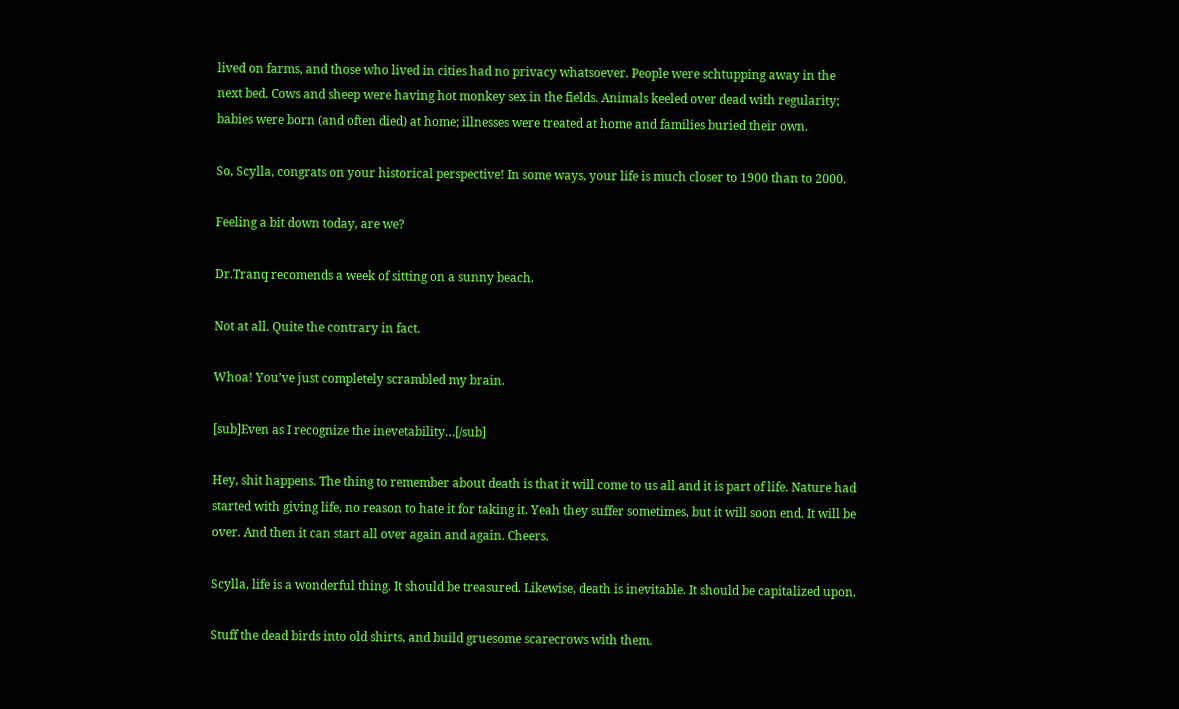lived on farms, and those who lived in cities had no privacy whatsoever. People were schtupping away in the next bed. Cows and sheep were having hot monkey sex in the fields. Animals keeled over dead with regularity; babies were born (and often died) at home; illnesses were treated at home and families buried their own.

So, Scylla, congrats on your historical perspective! In some ways, your life is much closer to 1900 than to 2000.

Feeling a bit down today, are we?

Dr.Tranq recomends a week of sitting on a sunny beach.

Not at all. Quite the contrary in fact.

Whoa! You’ve just completely scrambled my brain.

[sub]Even as I recognize the inevetability…[/sub]

Hey, shit happens. The thing to remember about death is that it will come to us all and it is part of life. Nature had started with giving life, no reason to hate it for taking it. Yeah they suffer sometimes, but it will soon end. It will be over. And then it can start all over again and again. Cheers.

Scylla, life is a wonderful thing. It should be treasured. Likewise, death is inevitable. It should be capitalized upon.

Stuff the dead birds into old shirts, and build gruesome scarecrows with them.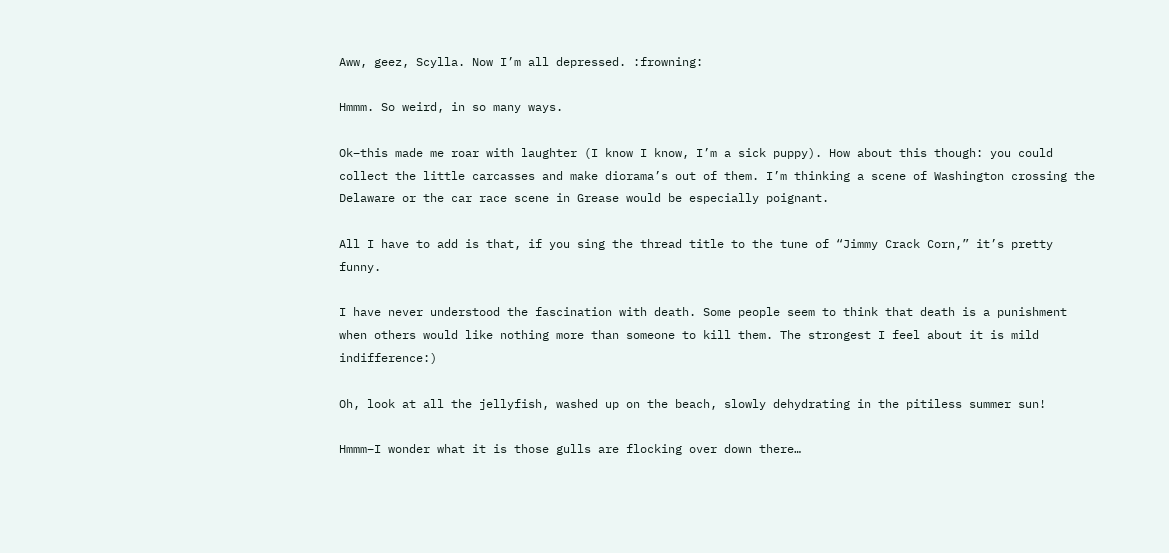Aww, geez, Scylla. Now I’m all depressed. :frowning:

Hmmm. So weird, in so many ways.

Ok–this made me roar with laughter (I know I know, I’m a sick puppy). How about this though: you could collect the little carcasses and make diorama’s out of them. I’m thinking a scene of Washington crossing the Delaware or the car race scene in Grease would be especially poignant.

All I have to add is that, if you sing the thread title to the tune of “Jimmy Crack Corn,” it’s pretty funny.

I have never understood the fascination with death. Some people seem to think that death is a punishment when others would like nothing more than someone to kill them. The strongest I feel about it is mild indifference:)

Oh, look at all the jellyfish, washed up on the beach, slowly dehydrating in the pitiless summer sun!

Hmmm–I wonder what it is those gulls are flocking over down there…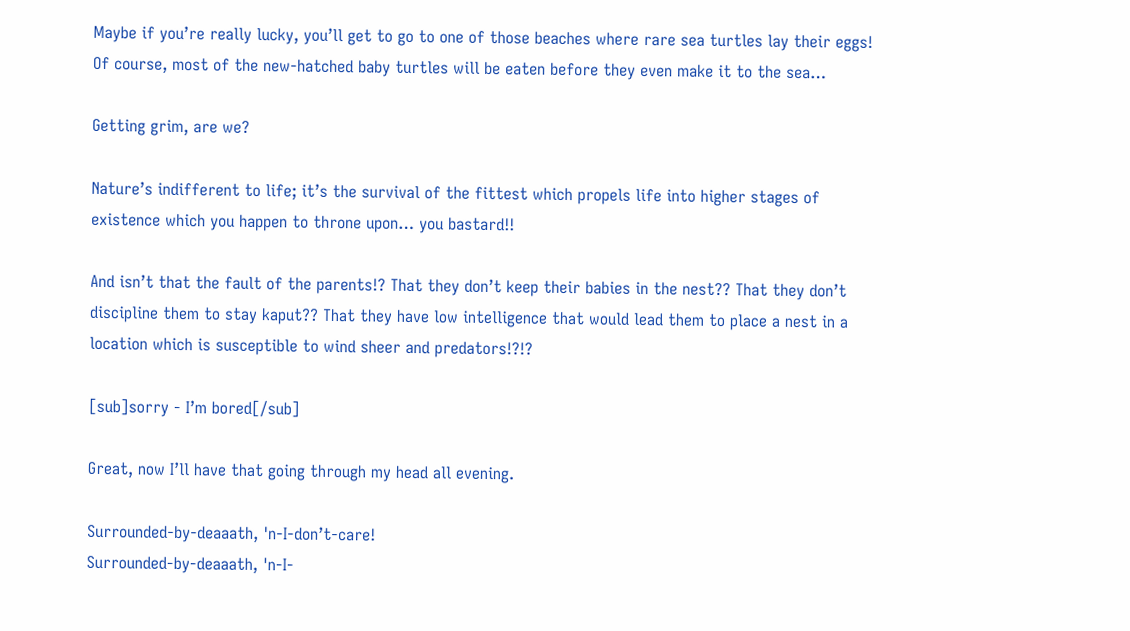Maybe if you’re really lucky, you’ll get to go to one of those beaches where rare sea turtles lay their eggs! Of course, most of the new-hatched baby turtles will be eaten before they even make it to the sea…

Getting grim, are we?

Nature’s indifferent to life; it’s the survival of the fittest which propels life into higher stages of existence which you happen to throne upon… you bastard!!

And isn’t that the fault of the parents!? That they don’t keep their babies in the nest?? That they don’t discipline them to stay kaput?? That they have low intelligence that would lead them to place a nest in a location which is susceptible to wind sheer and predators!?!?

[sub]sorry - I’m bored[/sub]

Great, now I’ll have that going through my head all evening.

Surrounded-by-deaaath, 'n-I-don’t-care!
Surrounded-by-deaaath, 'n-I-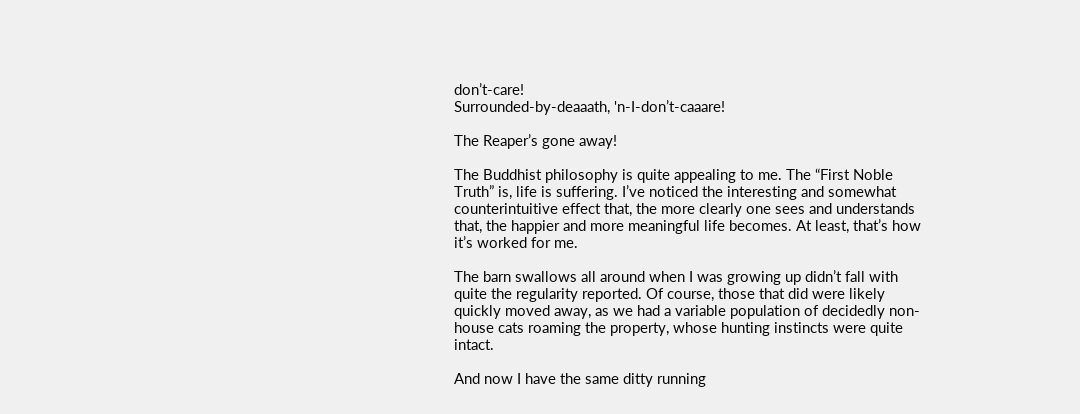don’t-care!
Surrounded-by-deaaath, 'n-I-don’t-caaare!

The Reaper’s gone away!

The Buddhist philosophy is quite appealing to me. The “First Noble Truth” is, life is suffering. I’ve noticed the interesting and somewhat counterintuitive effect that, the more clearly one sees and understands that, the happier and more meaningful life becomes. At least, that’s how it’s worked for me.

The barn swallows all around when I was growing up didn’t fall with quite the regularity reported. Of course, those that did were likely quickly moved away, as we had a variable population of decidedly non-house cats roaming the property, whose hunting instincts were quite intact.

And now I have the same ditty running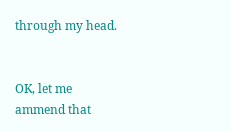through my head.


OK, let me ammend that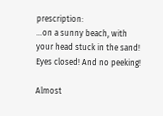prescription:
…on a sunny beach, with your head stuck in the sand! Eyes closed! And no peeking!

Almost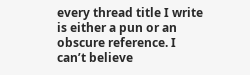every thread title I write is either a pun or an obscure reference. I can’t believe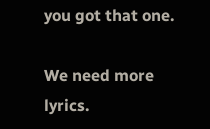you got that one.

We need more lyrics.